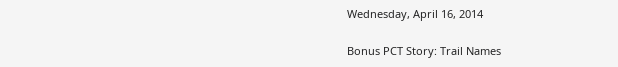Wednesday, April 16, 2014

Bonus PCT Story: Trail Names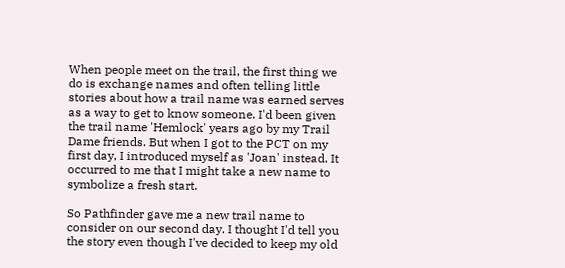When people meet on the trail, the first thing we do is exchange names and often telling little stories about how a trail name was earned serves as a way to get to know someone. I'd been given the trail name 'Hemlock' years ago by my Trail Dame friends. But when I got to the PCT on my first day, I introduced myself as 'Joan' instead. It occurred to me that I might take a new name to symbolize a fresh start.

So Pathfinder gave me a new trail name to consider on our second day. I thought I'd tell you the story even though I've decided to keep my old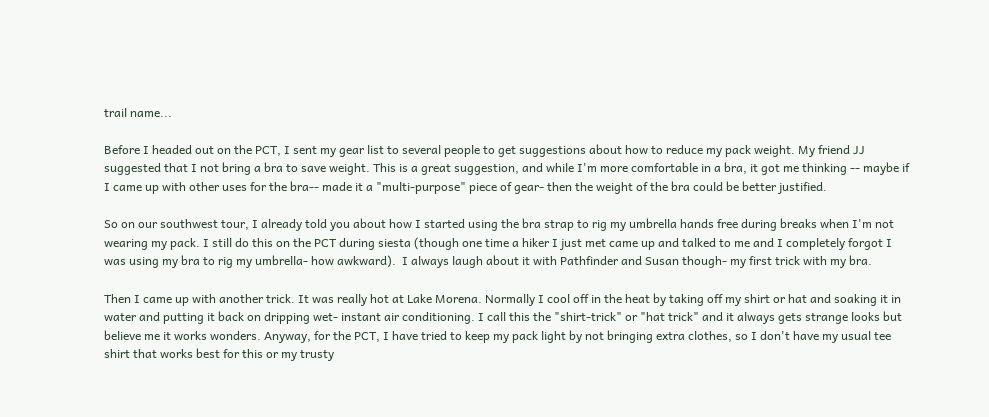trail name...

Before I headed out on the PCT, I sent my gear list to several people to get suggestions about how to reduce my pack weight. My friend JJ suggested that I not bring a bra to save weight. This is a great suggestion, and while I'm more comfortable in a bra, it got me thinking -- maybe if I came up with other uses for the bra-- made it a "multi-purpose" piece of gear- then the weight of the bra could be better justified.

So on our southwest tour, I already told you about how I started using the bra strap to rig my umbrella hands free during breaks when I'm not wearing my pack. I still do this on the PCT during siesta (though one time a hiker I just met came up and talked to me and I completely forgot I was using my bra to rig my umbrella- how awkward).  I always laugh about it with Pathfinder and Susan though- my first trick with my bra.

Then I came up with another trick. It was really hot at Lake Morena. Normally I cool off in the heat by taking off my shirt or hat and soaking it in water and putting it back on dripping wet- instant air conditioning. I call this the "shirt-trick" or "hat trick" and it always gets strange looks but believe me it works wonders. Anyway, for the PCT, I have tried to keep my pack light by not bringing extra clothes, so I don't have my usual tee shirt that works best for this or my trusty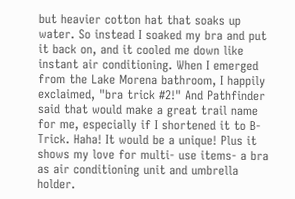but heavier cotton hat that soaks up water. So instead I soaked my bra and put it back on, and it cooled me down like instant air conditioning. When I emerged from the Lake Morena bathroom, I happily exclaimed, "bra trick #2!" And Pathfinder said that would make a great trail name for me, especially if I shortened it to B-Trick. Haha! It would be a unique! Plus it shows my love for multi- use items- a bra as air conditioning unit and umbrella holder.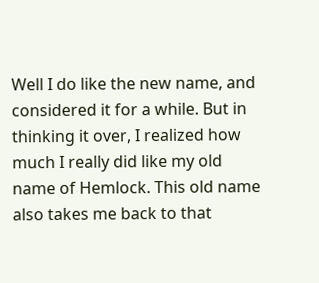Well I do like the new name, and considered it for a while. But in thinking it over, I realized how much I really did like my old name of Hemlock. This old name also takes me back to that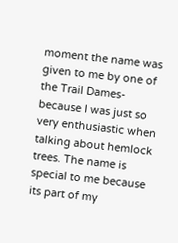moment the name was given to me by one of the Trail Dames- because I was just so very enthusiastic when talking about hemlock trees. The name is special to me because its part of my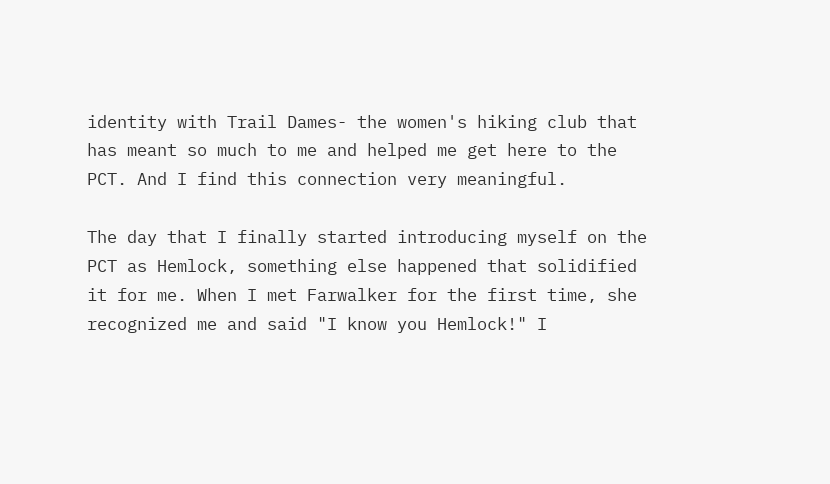identity with Trail Dames- the women's hiking club that has meant so much to me and helped me get here to the PCT. And I find this connection very meaningful.

The day that I finally started introducing myself on the PCT as Hemlock, something else happened that solidified it for me. When I met Farwalker for the first time, she recognized me and said "I know you Hemlock!" I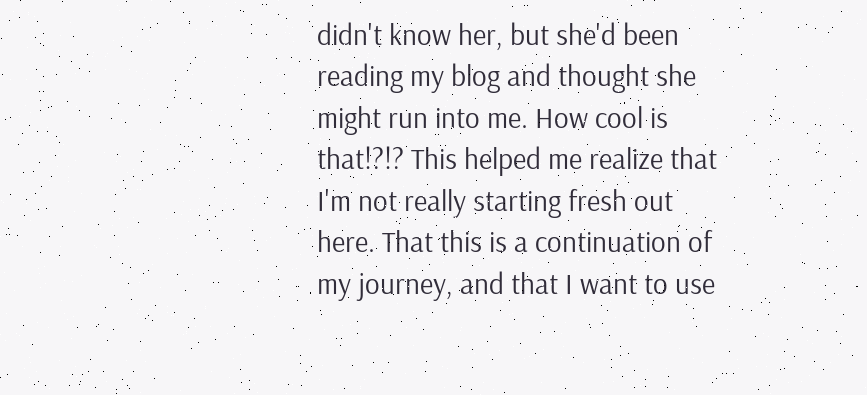didn't know her, but she'd been reading my blog and thought she might run into me. How cool is that!?!? This helped me realize that I'm not really starting fresh out here. That this is a continuation of my journey, and that I want to use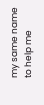my same name to help me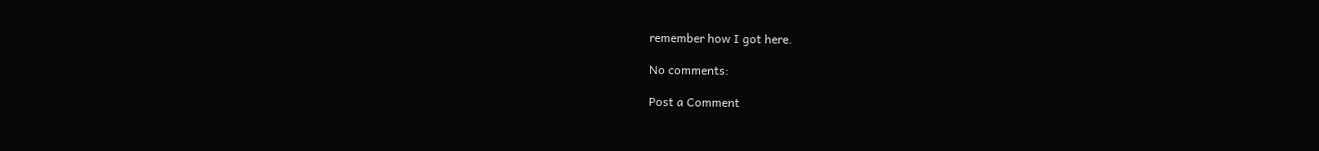remember how I got here.

No comments:

Post a Comment